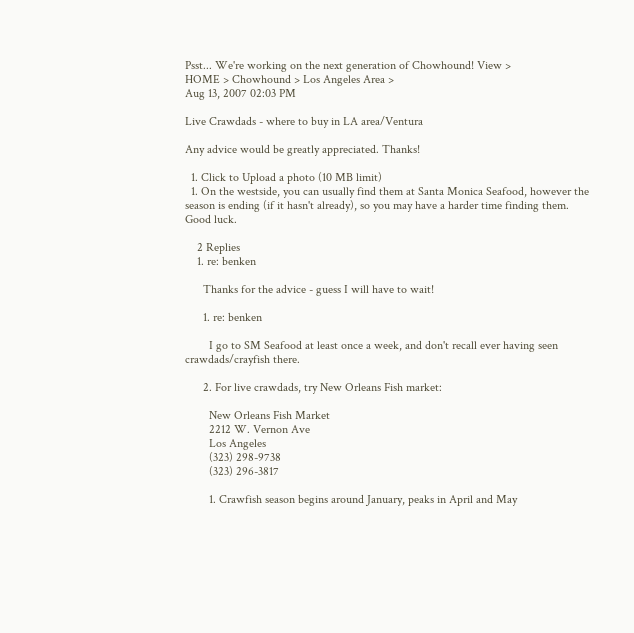Psst... We're working on the next generation of Chowhound! View >
HOME > Chowhound > Los Angeles Area >
Aug 13, 2007 02:03 PM

Live Crawdads - where to buy in LA area/Ventura

Any advice would be greatly appreciated. Thanks!

  1. Click to Upload a photo (10 MB limit)
  1. On the westside, you can usually find them at Santa Monica Seafood, however the season is ending (if it hasn't already), so you may have a harder time finding them. Good luck.

    2 Replies
    1. re: benken

      Thanks for the advice - guess I will have to wait!

      1. re: benken

        I go to SM Seafood at least once a week, and don't recall ever having seen crawdads/crayfish there.

      2. For live crawdads, try New Orleans Fish market:

        New Orleans Fish Market
        2212 W. Vernon Ave
        Los Angeles
        (323) 298-9738
        (323) 296-3817

        1. Crawfish season begins around January, peaks in April and May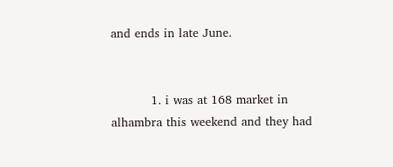and ends in late June.


          1. i was at 168 market in alhambra this weekend and they had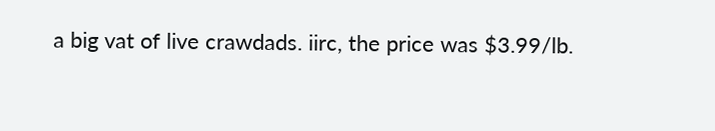a big vat of live crawdads. iirc, the price was $3.99/lb.